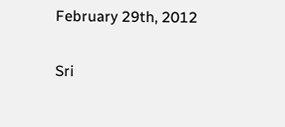February 29th, 2012

Sri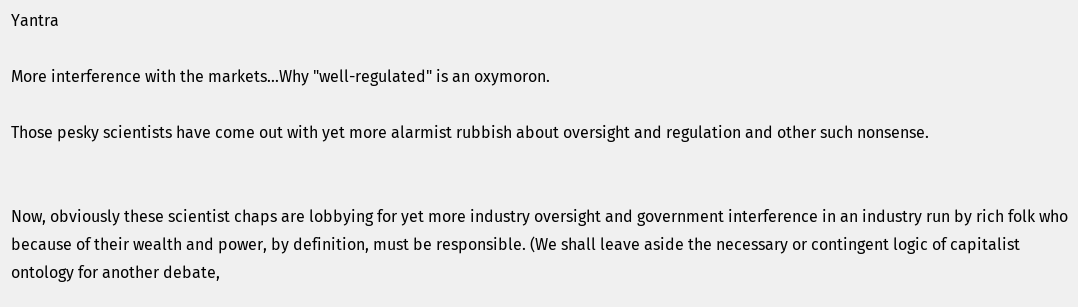Yantra

More interference with the markets…Why "well-regulated" is an oxymoron.

Those pesky scientists have come out with yet more alarmist rubbish about oversight and regulation and other such nonsense.


Now, obviously these scientist chaps are lobbying for yet more industry oversight and government interference in an industry run by rich folk who because of their wealth and power, by definition, must be responsible. (We shall leave aside the necessary or contingent logic of capitalist ontology for another debate,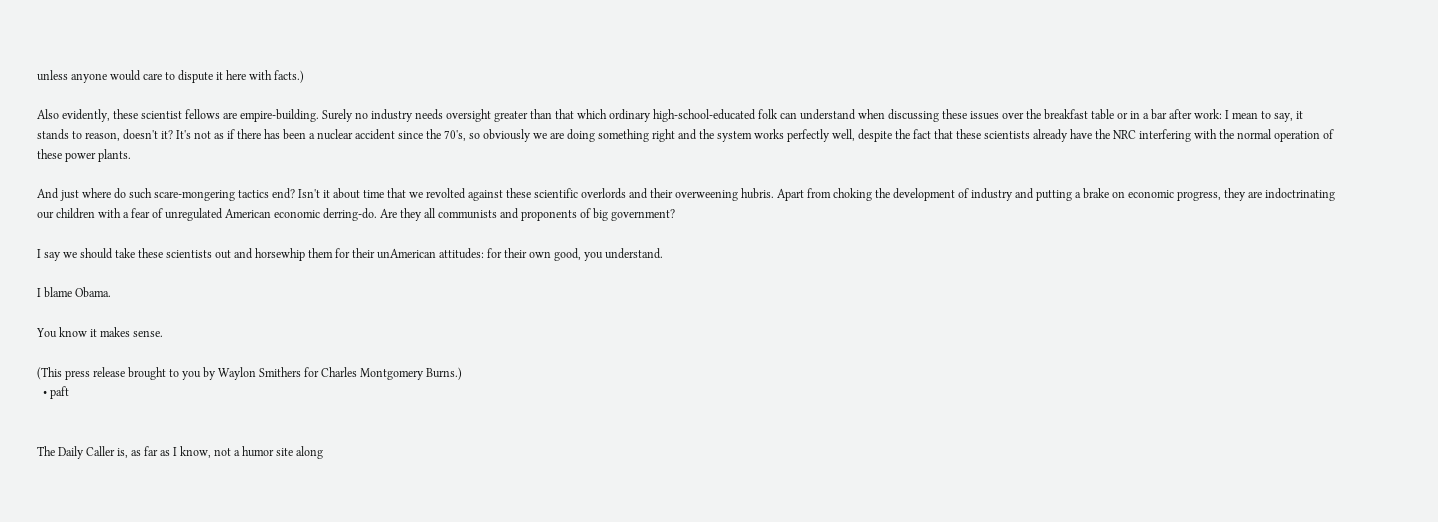unless anyone would care to dispute it here with facts.)

Also evidently, these scientist fellows are empire-building. Surely no industry needs oversight greater than that which ordinary high-school-educated folk can understand when discussing these issues over the breakfast table or in a bar after work: I mean to say, it stands to reason, doesn't it? It's not as if there has been a nuclear accident since the 70's, so obviously we are doing something right and the system works perfectly well, despite the fact that these scientists already have the NRC interfering with the normal operation of these power plants.

And just where do such scare-mongering tactics end? Isn't it about time that we revolted against these scientific overlords and their overweening hubris. Apart from choking the development of industry and putting a brake on economic progress, they are indoctrinating our children with a fear of unregulated American economic derring-do. Are they all communists and proponents of big government?

I say we should take these scientists out and horsewhip them for their unAmerican attitudes: for their own good, you understand.

I blame Obama.

You know it makes sense.

(This press release brought to you by Waylon Smithers for Charles Montgomery Burns.)
  • paft


The Daily Caller is, as far as I know, not a humor site along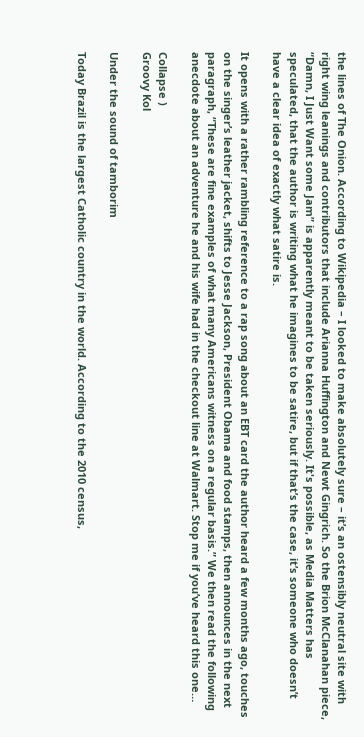the lines of The Onion. According to Wikipedia – I looked to make absolutely sure – it’s an ostensibly neutral site with right wing leanings and contributors that include Arianna Huffington and Newt Gingrich. So the Brion McClanahan piece, “Damn, I Just Want some Jam” is apparently meant to be taken seriously. It's possible, as Media Matters has speculated, that the author is writing what he imagines to be satire, but if that’s the case, it’s someone who doesn’t have a clear idea of exactly what satire is.

It opens with a rather rambling reference to a rap song about an EBT card the author heard a few months ago, touches on the singer’s leather jacket, shifts to Jesse Jackson, President Obama and food stamps, then announces in the next paragraph, “These are fine examples of what many Americans witness on a regular basis.” We then read the following anecdote about an adventure he and his wife had in the checkout line at Walmart. Stop me if you’ve heard this one…

Collapse )
Groovy Kol

Under the sound of tamborim

Today Brazil is the largest Catholic country in the world. According to the 2010 census,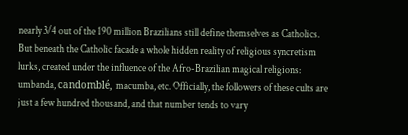nearly 3/4 out of the 190 million Brazilians still define themselves as Catholics. But beneath the Catholic facade a whole hidden reality of religious syncretism lurks, created under the influence of the Afro-Brazilian magical religions: umbanda, candomblé, macumba, etc. Officially, the followers of these cults are just a few hundred thousand, and that number tends to vary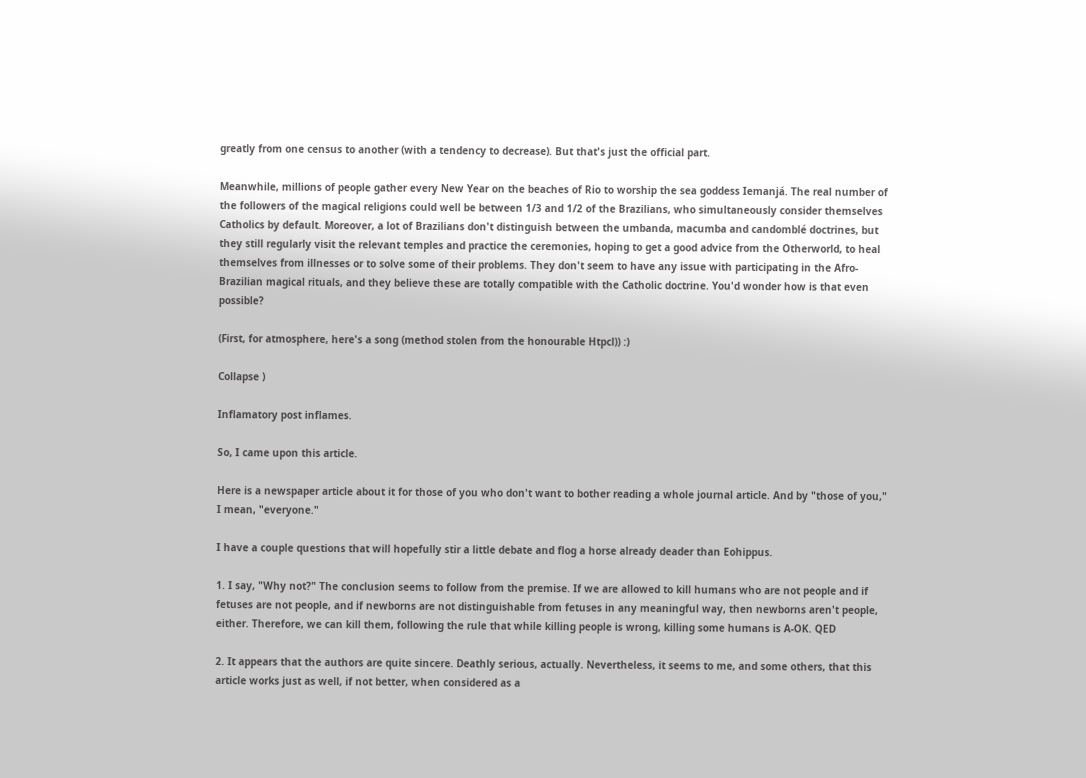greatly from one census to another (with a tendency to decrease). But that's just the official part.

Meanwhile, millions of people gather every New Year on the beaches of Rio to worship the sea goddess Iemanjá. The real number of the followers of the magical religions could well be between 1/3 and 1/2 of the Brazilians, who simultaneously consider themselves Catholics by default. Moreover, a lot of Brazilians don't distinguish between the umbanda, macumba and candomblé doctrines, but they still regularly visit the relevant temples and practice the ceremonies, hoping to get a good advice from the Otherworld, to heal themselves from illnesses or to solve some of their problems. They don't seem to have any issue with participating in the Afro-Brazilian magical rituals, and they believe these are totally compatible with the Catholic doctrine. You'd wonder how is that even possible?

(First, for atmosphere, here's a song (method stolen from the honourable Htpcl)) :)

Collapse )

Inflamatory post inflames.

So, I came upon this article.

Here is a newspaper article about it for those of you who don't want to bother reading a whole journal article. And by "those of you," I mean, "everyone."

I have a couple questions that will hopefully stir a little debate and flog a horse already deader than Eohippus.

1. I say, "Why not?" The conclusion seems to follow from the premise. If we are allowed to kill humans who are not people and if fetuses are not people, and if newborns are not distinguishable from fetuses in any meaningful way, then newborns aren't people, either. Therefore, we can kill them, following the rule that while killing people is wrong, killing some humans is A-OK. QED

2. It appears that the authors are quite sincere. Deathly serious, actually. Nevertheless, it seems to me, and some others, that this article works just as well, if not better, when considered as a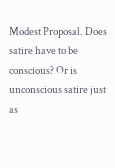Modest Proposal. Does satire have to be conscious? Or is unconscious satire just as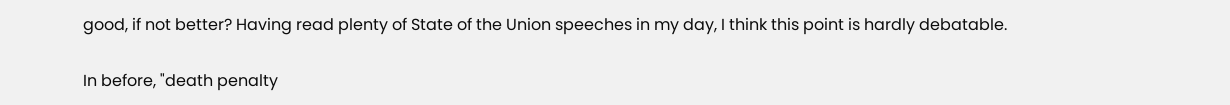good, if not better? Having read plenty of State of the Union speeches in my day, I think this point is hardly debatable.

In before, "death penalty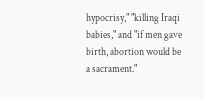hypocrisy," "killing Iraqi babies," and "if men gave birth, abortion would be a sacrament."